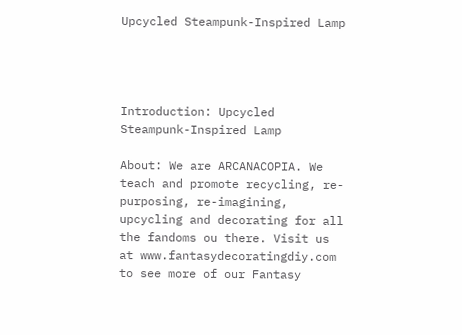Upcycled Steampunk-Inspired Lamp




Introduction: Upcycled Steampunk-Inspired Lamp

About: We are ARCANACOPIA. We teach and promote recycling, re-purposing, re-imagining, upcycling and decorating for all the fandoms ou there. Visit us at www.fantasydecoratingdiy.com to see more of our Fantasy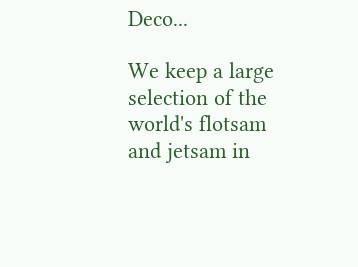Deco...

We keep a large selection of the world's flotsam and jetsam in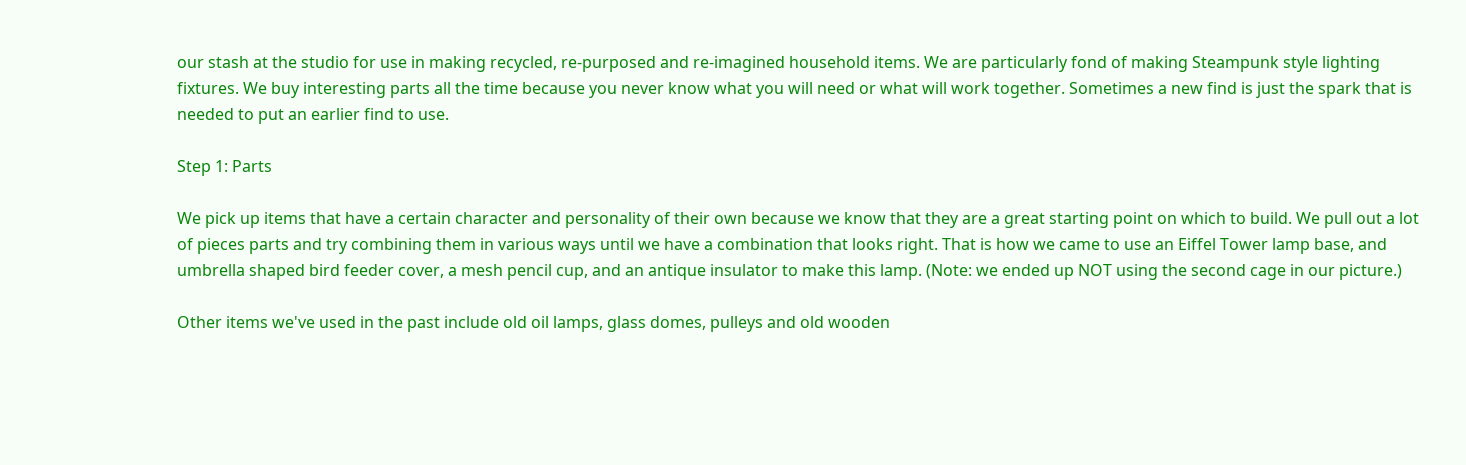our stash at the studio for use in making recycled, re-purposed and re-imagined household items. We are particularly fond of making Steampunk style lighting fixtures. We buy interesting parts all the time because you never know what you will need or what will work together. Sometimes a new find is just the spark that is needed to put an earlier find to use.

Step 1: Parts

We pick up items that have a certain character and personality of their own because we know that they are a great starting point on which to build. We pull out a lot of pieces parts and try combining them in various ways until we have a combination that looks right. That is how we came to use an Eiffel Tower lamp base, and umbrella shaped bird feeder cover, a mesh pencil cup, and an antique insulator to make this lamp. (Note: we ended up NOT using the second cage in our picture.)

Other items we've used in the past include old oil lamps, glass domes, pulleys and old wooden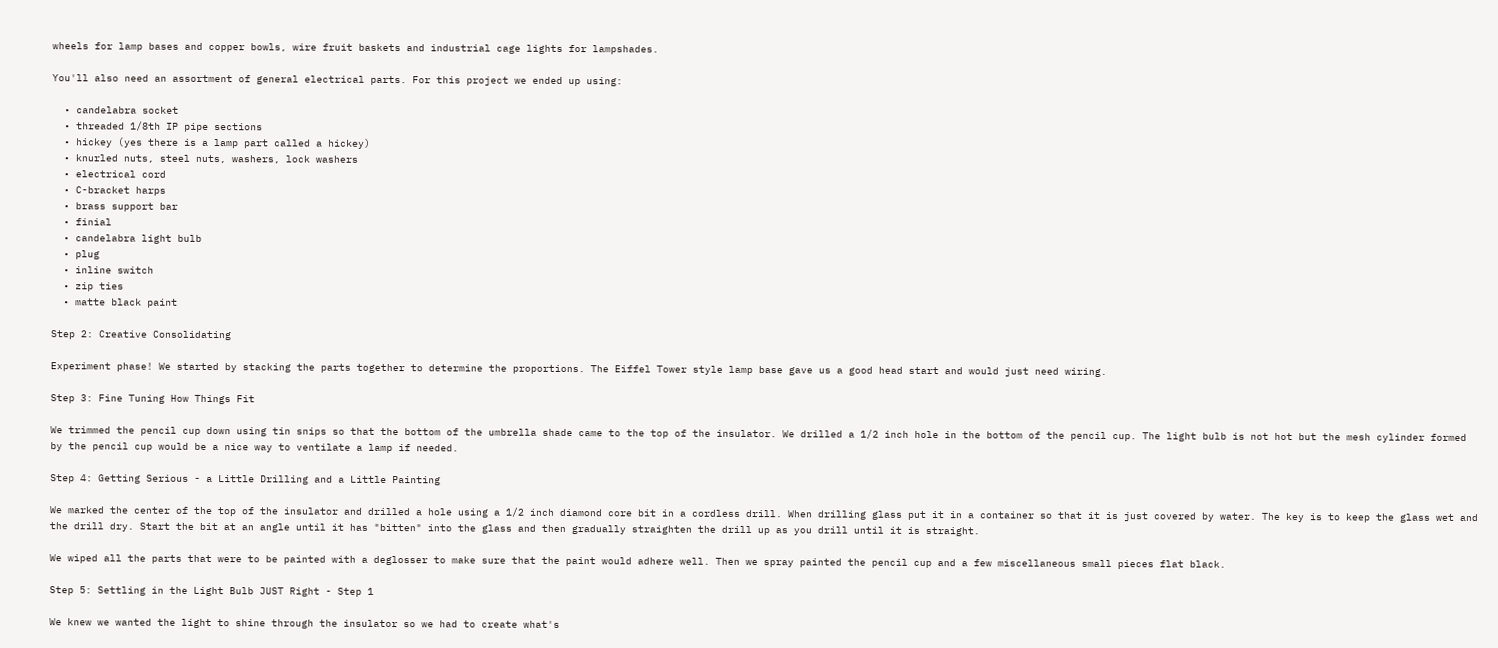wheels for lamp bases and copper bowls, wire fruit baskets and industrial cage lights for lampshades.

You'll also need an assortment of general electrical parts. For this project we ended up using:

  • candelabra socket
  • threaded 1/8th IP pipe sections
  • hickey (yes there is a lamp part called a hickey)
  • knurled nuts, steel nuts, washers, lock washers
  • electrical cord
  • C-bracket harps
  • brass support bar
  • finial
  • candelabra light bulb
  • plug
  • inline switch
  • zip ties
  • matte black paint

Step 2: Creative Consolidating

Experiment phase! We started by stacking the parts together to determine the proportions. The Eiffel Tower style lamp base gave us a good head start and would just need wiring.

Step 3: Fine Tuning How Things Fit

We trimmed the pencil cup down using tin snips so that the bottom of the umbrella shade came to the top of the insulator. We drilled a 1/2 inch hole in the bottom of the pencil cup. The light bulb is not hot but the mesh cylinder formed by the pencil cup would be a nice way to ventilate a lamp if needed.

Step 4: Getting Serious - a Little Drilling and a Little Painting

We marked the center of the top of the insulator and drilled a hole using a 1/2 inch diamond core bit in a cordless drill. When drilling glass put it in a container so that it is just covered by water. The key is to keep the glass wet and the drill dry. Start the bit at an angle until it has "bitten" into the glass and then gradually straighten the drill up as you drill until it is straight.

We wiped all the parts that were to be painted with a deglosser to make sure that the paint would adhere well. Then we spray painted the pencil cup and a few miscellaneous small pieces flat black.

Step 5: Settling in the Light Bulb JUST Right - Step 1

We knew we wanted the light to shine through the insulator so we had to create what's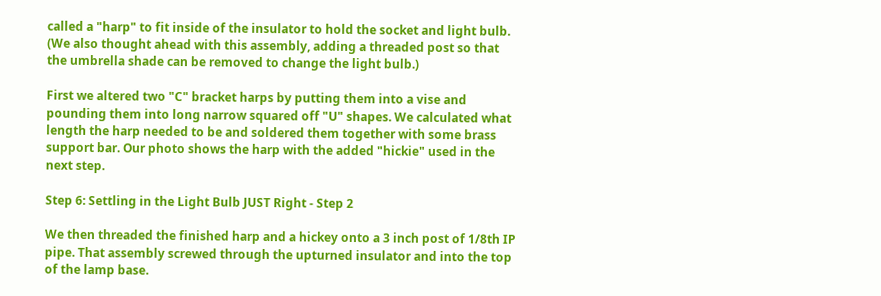called a "harp" to fit inside of the insulator to hold the socket and light bulb. (We also thought ahead with this assembly, adding a threaded post so that the umbrella shade can be removed to change the light bulb.)

First we altered two "C" bracket harps by putting them into a vise and pounding them into long narrow squared off "U" shapes. We calculated what length the harp needed to be and soldered them together with some brass support bar. Our photo shows the harp with the added "hickie" used in the next step.

Step 6: Settling in the Light Bulb JUST Right - Step 2

We then threaded the finished harp and a hickey onto a 3 inch post of 1/8th IP pipe. That assembly screwed through the upturned insulator and into the top of the lamp base.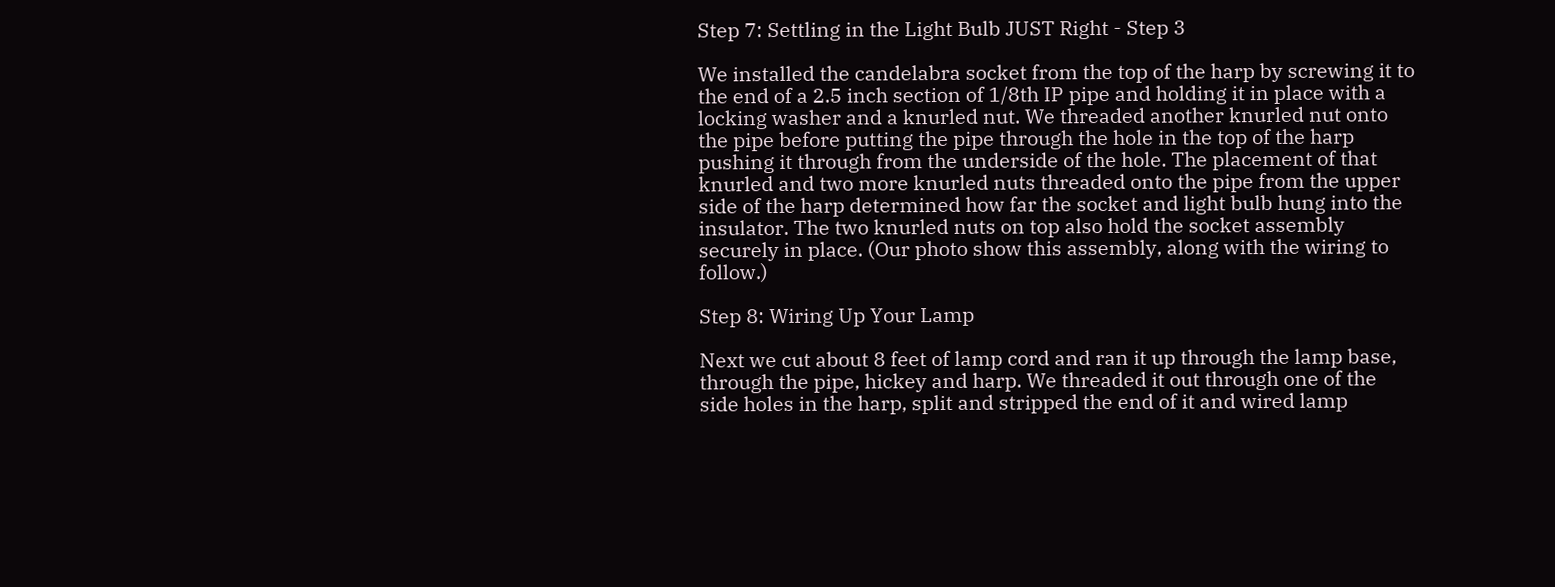Step 7: Settling in the Light Bulb JUST Right - Step 3

We installed the candelabra socket from the top of the harp by screwing it to the end of a 2.5 inch section of 1/8th IP pipe and holding it in place with a locking washer and a knurled nut. We threaded another knurled nut onto the pipe before putting the pipe through the hole in the top of the harp pushing it through from the underside of the hole. The placement of that knurled and two more knurled nuts threaded onto the pipe from the upper side of the harp determined how far the socket and light bulb hung into the insulator. The two knurled nuts on top also hold the socket assembly securely in place. (Our photo show this assembly, along with the wiring to follow.)

Step 8: Wiring Up Your Lamp

Next we cut about 8 feet of lamp cord and ran it up through the lamp base, through the pipe, hickey and harp. We threaded it out through one of the side holes in the harp, split and stripped the end of it and wired lamp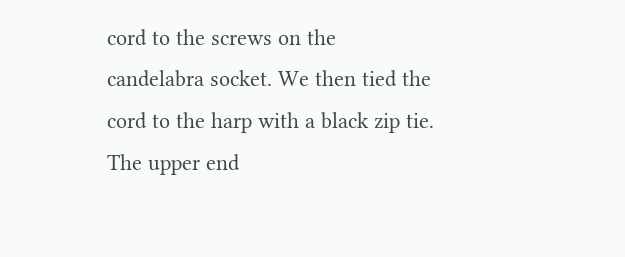cord to the screws on the candelabra socket. We then tied the cord to the harp with a black zip tie. The upper end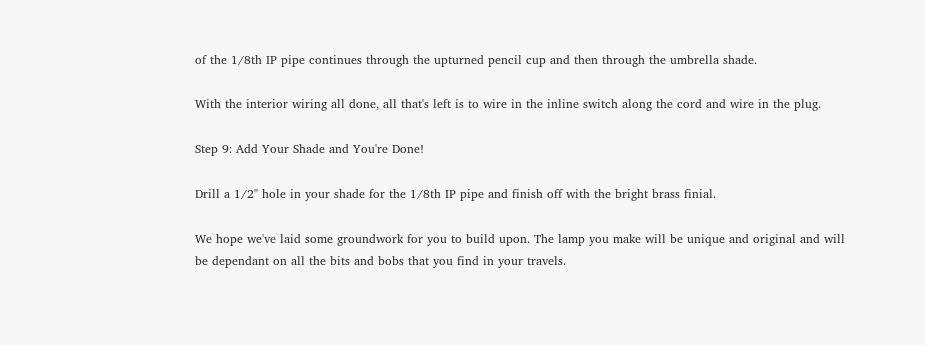of the 1/8th IP pipe continues through the upturned pencil cup and then through the umbrella shade.

With the interior wiring all done, all that's left is to wire in the inline switch along the cord and wire in the plug.

Step 9: Add Your Shade and You're Done!

Drill a 1/2" hole in your shade for the 1/8th IP pipe and finish off with the bright brass finial.

We hope we've laid some groundwork for you to build upon. The lamp you make will be unique and original and will be dependant on all the bits and bobs that you find in your travels.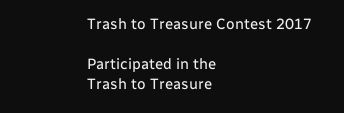Trash to Treasure Contest 2017

Participated in the
Trash to Treasure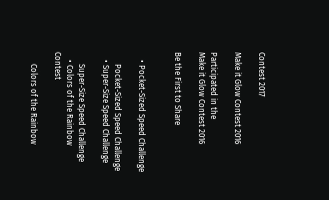Contest 2017

Make it Glow Contest 2016

Participated in the
Make it Glow Contest 2016

Be the First to Share


    • Pocket-Sized Speed Challenge

      Pocket-Sized Speed Challenge
    • Super-Size Speed Challenge

      Super-Size Speed Challenge
    • Colors of the Rainbow Contest

      Colors of the Rainbow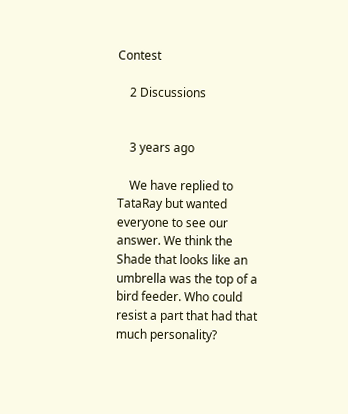Contest

    2 Discussions


    3 years ago

    We have replied to TataRay but wanted everyone to see our answer. We think the Shade that looks like an umbrella was the top of a bird feeder. Who could resist a part that had that much personality?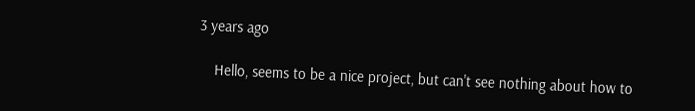3 years ago

    Hello, seems to be a nice project, but can't see nothing about how to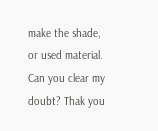make the shade, or used material. Can you clear my doubt? Thak you